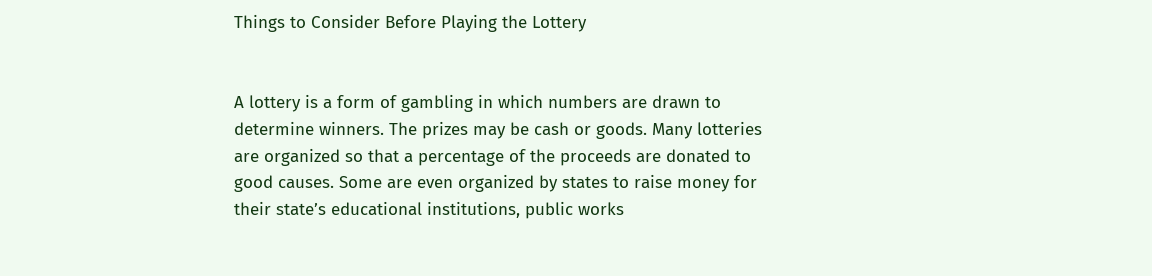Things to Consider Before Playing the Lottery


A lottery is a form of gambling in which numbers are drawn to determine winners. The prizes may be cash or goods. Many lotteries are organized so that a percentage of the proceeds are donated to good causes. Some are even organized by states to raise money for their state’s educational institutions, public works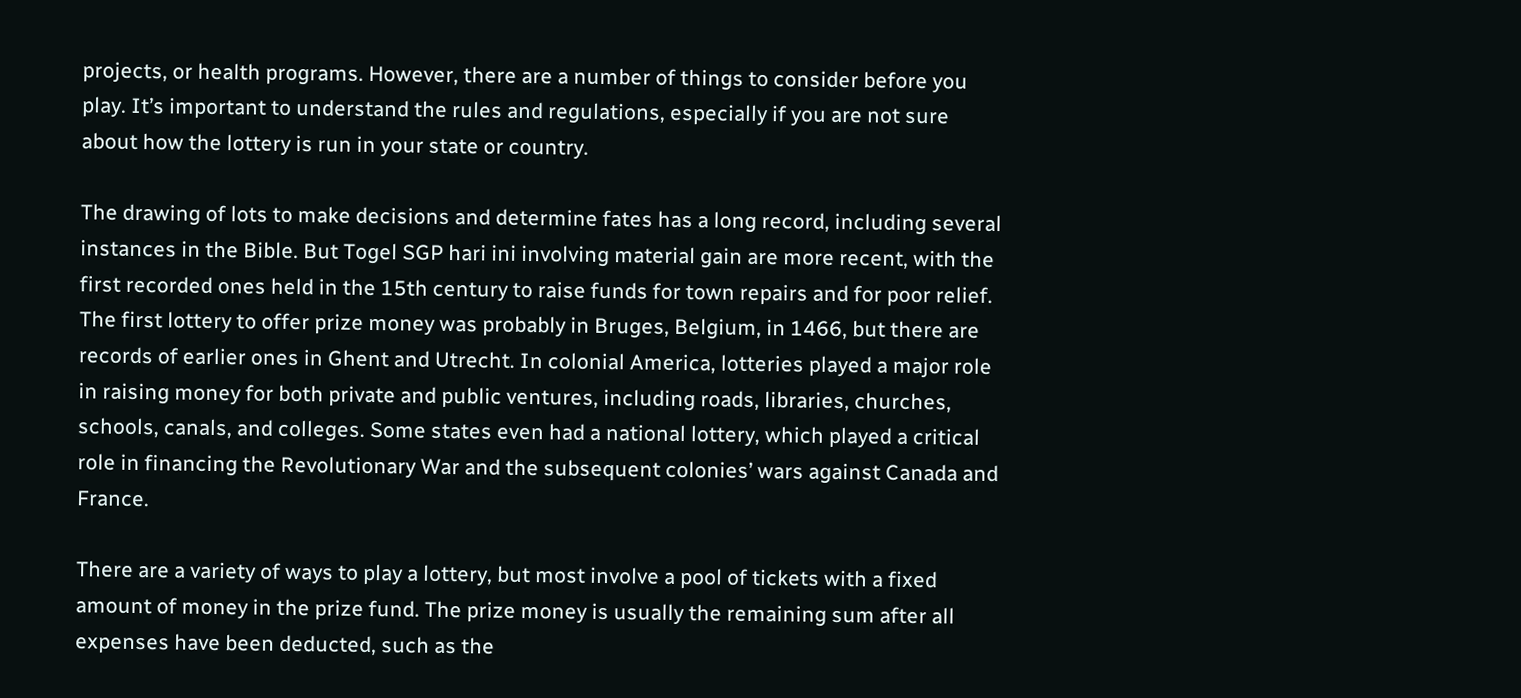projects, or health programs. However, there are a number of things to consider before you play. It’s important to understand the rules and regulations, especially if you are not sure about how the lottery is run in your state or country.

The drawing of lots to make decisions and determine fates has a long record, including several instances in the Bible. But Togel SGP hari ini involving material gain are more recent, with the first recorded ones held in the 15th century to raise funds for town repairs and for poor relief. The first lottery to offer prize money was probably in Bruges, Belgium, in 1466, but there are records of earlier ones in Ghent and Utrecht. In colonial America, lotteries played a major role in raising money for both private and public ventures, including roads, libraries, churches, schools, canals, and colleges. Some states even had a national lottery, which played a critical role in financing the Revolutionary War and the subsequent colonies’ wars against Canada and France.

There are a variety of ways to play a lottery, but most involve a pool of tickets with a fixed amount of money in the prize fund. The prize money is usually the remaining sum after all expenses have been deducted, such as the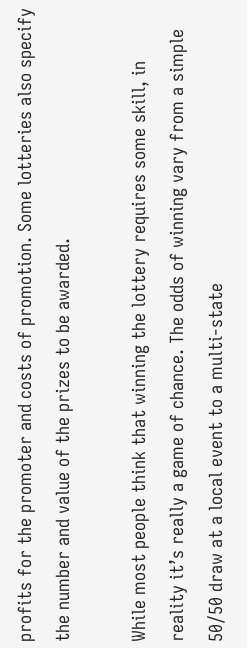profits for the promoter and costs of promotion. Some lotteries also specify the number and value of the prizes to be awarded.

While most people think that winning the lottery requires some skill, in reality it’s really a game of chance. The odds of winning vary from a simple 50/50 draw at a local event to a multi-state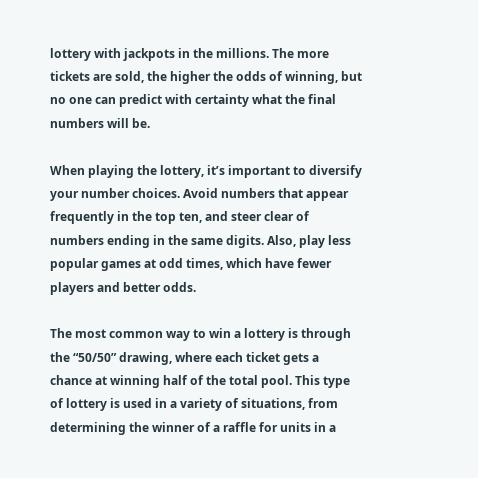lottery with jackpots in the millions. The more tickets are sold, the higher the odds of winning, but no one can predict with certainty what the final numbers will be.

When playing the lottery, it’s important to diversify your number choices. Avoid numbers that appear frequently in the top ten, and steer clear of numbers ending in the same digits. Also, play less popular games at odd times, which have fewer players and better odds.

The most common way to win a lottery is through the “50/50” drawing, where each ticket gets a chance at winning half of the total pool. This type of lottery is used in a variety of situations, from determining the winner of a raffle for units in a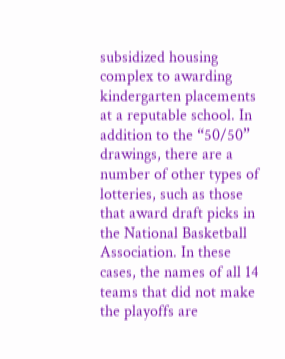subsidized housing complex to awarding kindergarten placements at a reputable school. In addition to the “50/50” drawings, there are a number of other types of lotteries, such as those that award draft picks in the National Basketball Association. In these cases, the names of all 14 teams that did not make the playoffs are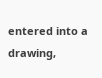entered into a drawing,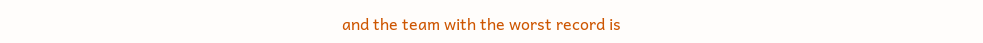and the team with the worst record is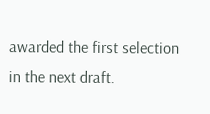awarded the first selection in the next draft.